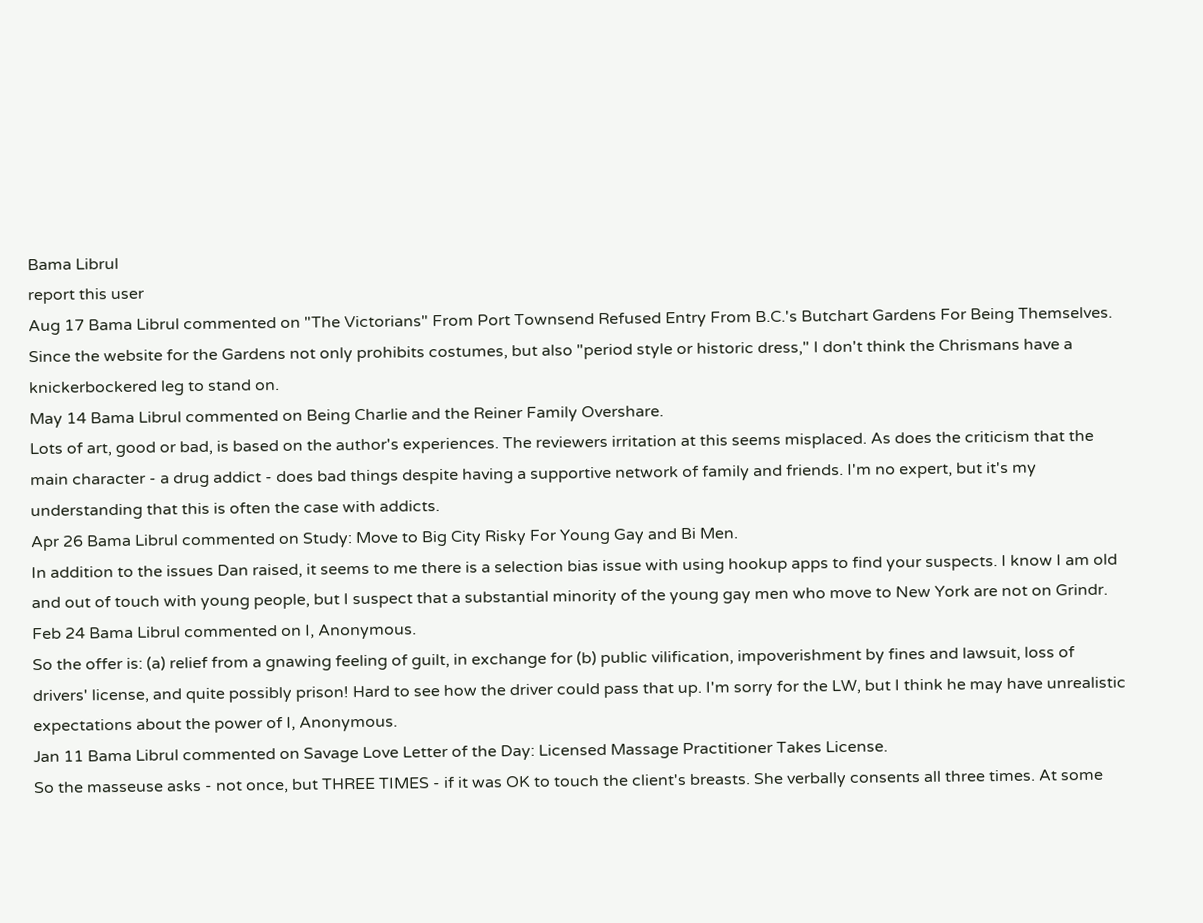Bama Librul
report this user
Aug 17 Bama Librul commented on "The Victorians" From Port Townsend Refused Entry From B.C.'s Butchart Gardens For Being Themselves.
Since the website for the Gardens not only prohibits costumes, but also "period style or historic dress," I don't think the Chrismans have a knickerbockered leg to stand on.
May 14 Bama Librul commented on Being Charlie and the Reiner Family Overshare.
Lots of art, good or bad, is based on the author's experiences. The reviewers irritation at this seems misplaced. As does the criticism that the main character - a drug addict - does bad things despite having a supportive network of family and friends. I'm no expert, but it's my understanding that this is often the case with addicts.
Apr 26 Bama Librul commented on Study: Move to Big City Risky For Young Gay and Bi Men.
In addition to the issues Dan raised, it seems to me there is a selection bias issue with using hookup apps to find your suspects. I know I am old and out of touch with young people, but I suspect that a substantial minority of the young gay men who move to New York are not on Grindr.
Feb 24 Bama Librul commented on I, Anonymous.
So the offer is: (a) relief from a gnawing feeling of guilt, in exchange for (b) public vilification, impoverishment by fines and lawsuit, loss of drivers' license, and quite possibly prison! Hard to see how the driver could pass that up. I'm sorry for the LW, but I think he may have unrealistic expectations about the power of I, Anonymous.
Jan 11 Bama Librul commented on Savage Love Letter of the Day: Licensed Massage Practitioner Takes License.
So the masseuse asks - not once, but THREE TIMES - if it was OK to touch the client's breasts. She verbally consents all three times. At some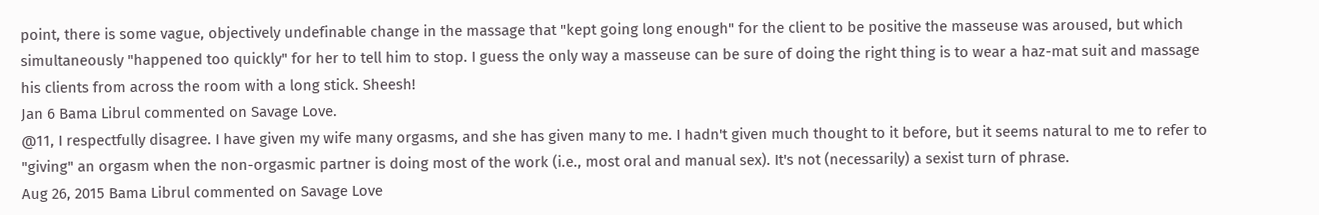point, there is some vague, objectively undefinable change in the massage that "kept going long enough" for the client to be positive the masseuse was aroused, but which simultaneously "happened too quickly" for her to tell him to stop. I guess the only way a masseuse can be sure of doing the right thing is to wear a haz-mat suit and massage his clients from across the room with a long stick. Sheesh!
Jan 6 Bama Librul commented on Savage Love.
@11, I respectfully disagree. I have given my wife many orgasms, and she has given many to me. I hadn't given much thought to it before, but it seems natural to me to refer to "giving" an orgasm when the non-orgasmic partner is doing most of the work (i.e., most oral and manual sex). It's not (necessarily) a sexist turn of phrase.
Aug 26, 2015 Bama Librul commented on Savage Love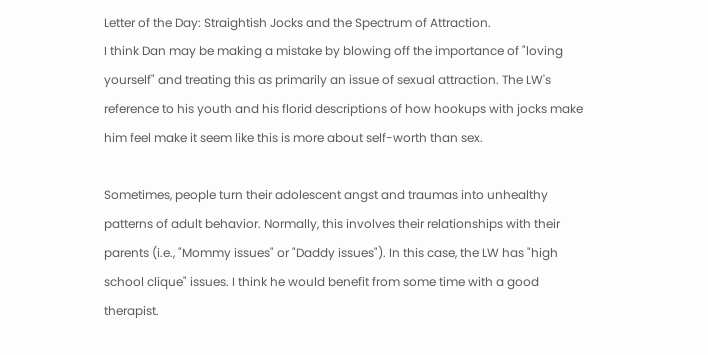Letter of the Day: Straightish Jocks and the Spectrum of Attraction.
I think Dan may be making a mistake by blowing off the importance of "loving yourself" and treating this as primarily an issue of sexual attraction. The LW's reference to his youth and his florid descriptions of how hookups with jocks make him feel make it seem like this is more about self-worth than sex.

Sometimes, people turn their adolescent angst and traumas into unhealthy patterns of adult behavior. Normally, this involves their relationships with their parents (i.e., "Mommy issues" or "Daddy issues"). In this case, the LW has "high school clique" issues. I think he would benefit from some time with a good therapist.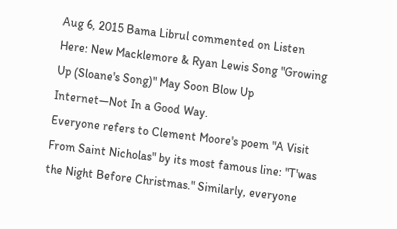Aug 6, 2015 Bama Librul commented on Listen Here: New Macklemore & Ryan Lewis Song "Growing Up (Sloane's Song)" May Soon Blow Up Internet—Not In a Good Way.
Everyone refers to Clement Moore's poem "A Visit From Saint Nicholas" by its most famous line: "T'was the Night Before Christmas." Similarly, everyone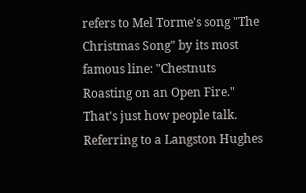refers to Mel Torme's song "The Christmas Song" by its most famous line: "Chestnuts Roasting on an Open Fire." That's just how people talk. Referring to a Langston Hughes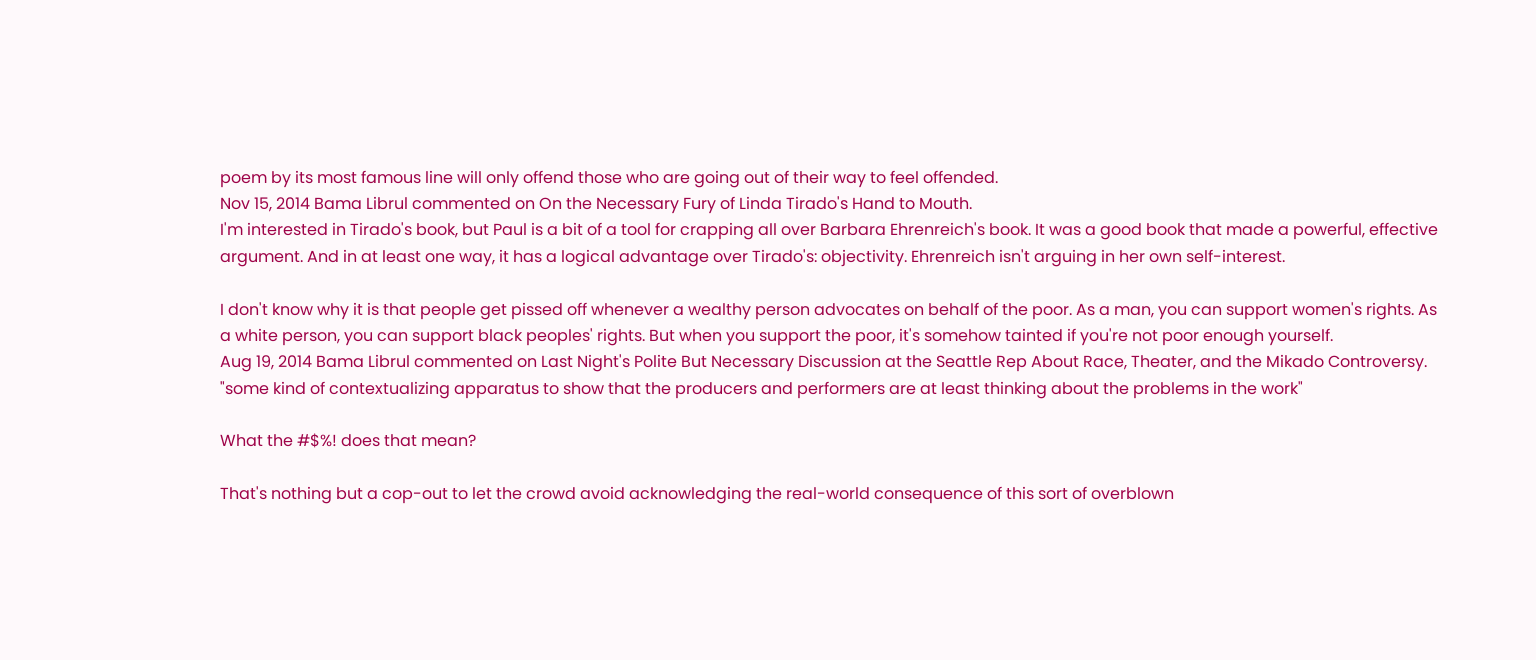poem by its most famous line will only offend those who are going out of their way to feel offended.
Nov 15, 2014 Bama Librul commented on On the Necessary Fury of Linda Tirado's Hand to Mouth.
I'm interested in Tirado's book, but Paul is a bit of a tool for crapping all over Barbara Ehrenreich's book. It was a good book that made a powerful, effective argument. And in at least one way, it has a logical advantage over Tirado's: objectivity. Ehrenreich isn't arguing in her own self-interest.

I don't know why it is that people get pissed off whenever a wealthy person advocates on behalf of the poor. As a man, you can support women's rights. As a white person, you can support black peoples' rights. But when you support the poor, it's somehow tainted if you're not poor enough yourself.
Aug 19, 2014 Bama Librul commented on Last Night's Polite But Necessary Discussion at the Seattle Rep About Race, Theater, and the Mikado Controversy.
"some kind of contextualizing apparatus to show that the producers and performers are at least thinking about the problems in the work"

What the #$%! does that mean?

That's nothing but a cop-out to let the crowd avoid acknowledging the real-world consequence of this sort of overblown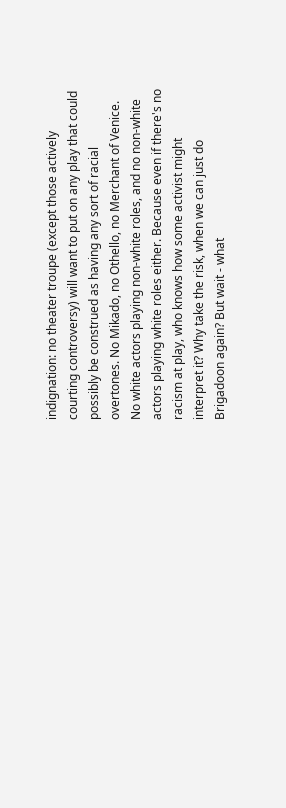indignation: no theater troupe (except those actively courting controversy) will want to put on any play that could possibly be construed as having any sort of racial overtones. No Mikado, no Othello, no Merchant of Venice. No white actors playing non-white roles, and no non-white actors playing white roles either. Because even if there's no racism at play, who knows how some activist might interpret it? Why take the risk, when we can just do Brigadoon again? But wait - what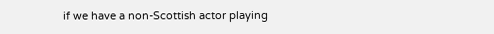if we have a non-Scottish actor playing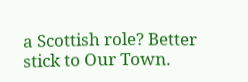a Scottish role? Better stick to Our Town.